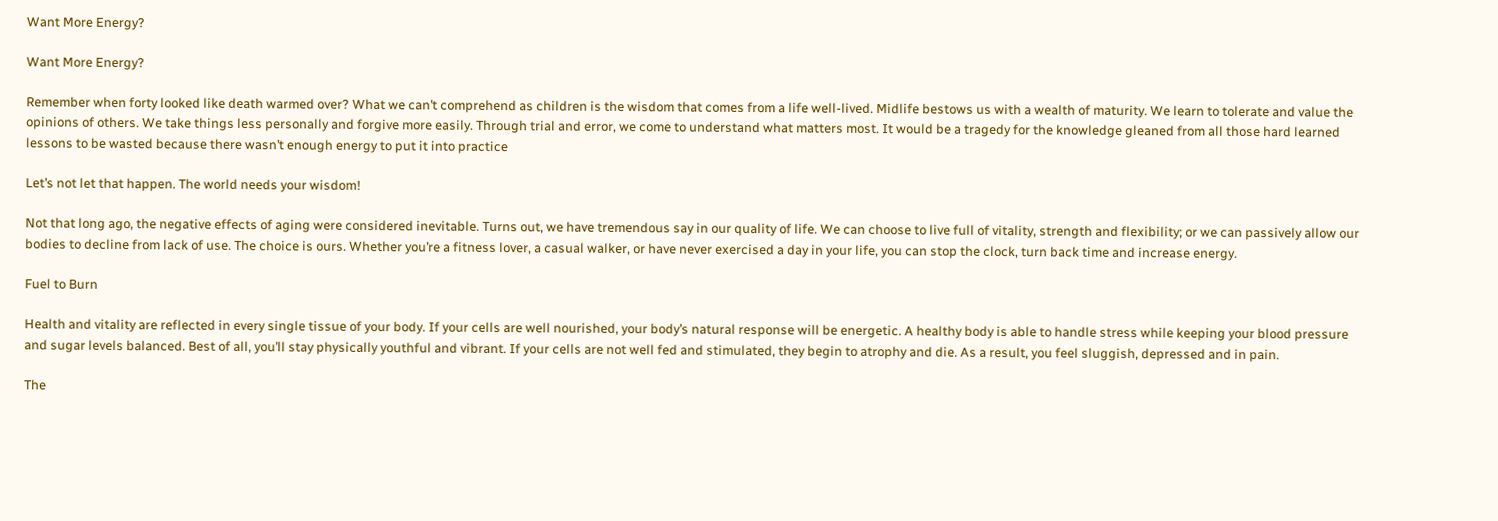Want More Energy?

Want More Energy?

Remember when forty looked like death warmed over? What we can’t comprehend as children is the wisdom that comes from a life well-lived. Midlife bestows us with a wealth of maturity. We learn to tolerate and value the opinions of others. We take things less personally and forgive more easily. Through trial and error, we come to understand what matters most. It would be a tragedy for the knowledge gleaned from all those hard learned lessons to be wasted because there wasn’t enough energy to put it into practice

Let’s not let that happen. The world needs your wisdom!

Not that long ago, the negative effects of aging were considered inevitable. Turns out, we have tremendous say in our quality of life. We can choose to live full of vitality, strength and flexibility; or we can passively allow our bodies to decline from lack of use. The choice is ours. Whether you’re a fitness lover, a casual walker, or have never exercised a day in your life, you can stop the clock, turn back time and increase energy.

Fuel to Burn

Health and vitality are reflected in every single tissue of your body. If your cells are well nourished, your body’s natural response will be energetic. A healthy body is able to handle stress while keeping your blood pressure and sugar levels balanced. Best of all, you’ll stay physically youthful and vibrant. If your cells are not well fed and stimulated, they begin to atrophy and die. As a result, you feel sluggish, depressed and in pain.

The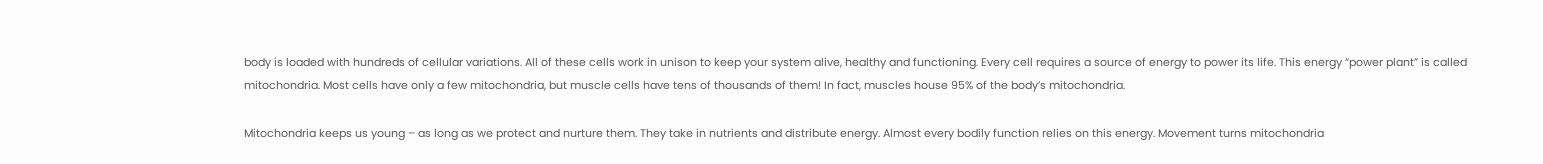body is loaded with hundreds of cellular variations. All of these cells work in unison to keep your system alive, healthy and functioning. Every cell requires a source of energy to power its life. This energy “power plant” is called mitochondria. Most cells have only a few mitochondria, but muscle cells have tens of thousands of them! In fact, muscles house 95% of the body’s mitochondria.

Mitochondria keeps us young – as long as we protect and nurture them. They take in nutrients and distribute energy. Almost every bodily function relies on this energy. Movement turns mitochondria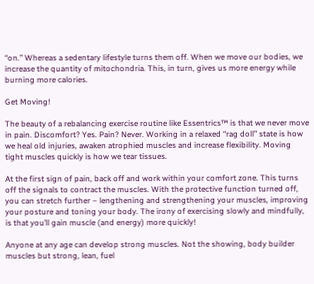“on.” Whereas a sedentary lifestyle turns them off. When we move our bodies, we increase the quantity of mitochondria. This, in turn, gives us more energy while burning more calories.

Get Moving!

The beauty of a rebalancing exercise routine like Essentrics™ is that we never move in pain. Discomfort? Yes. Pain? Never. Working in a relaxed “rag doll” state is how we heal old injuries, awaken atrophied muscles and increase flexibility. Moving tight muscles quickly is how we tear tissues.

At the first sign of pain, back off and work within your comfort zone. This turns off the signals to contract the muscles. With the protective function turned off, you can stretch further – lengthening and strengthening your muscles, improving your posture and toning your body. The irony of exercising slowly and mindfully, is that you’ll gain muscle (and energy) more quickly!

Anyone at any age can develop strong muscles. Not the showing, body builder muscles but strong, lean, fuel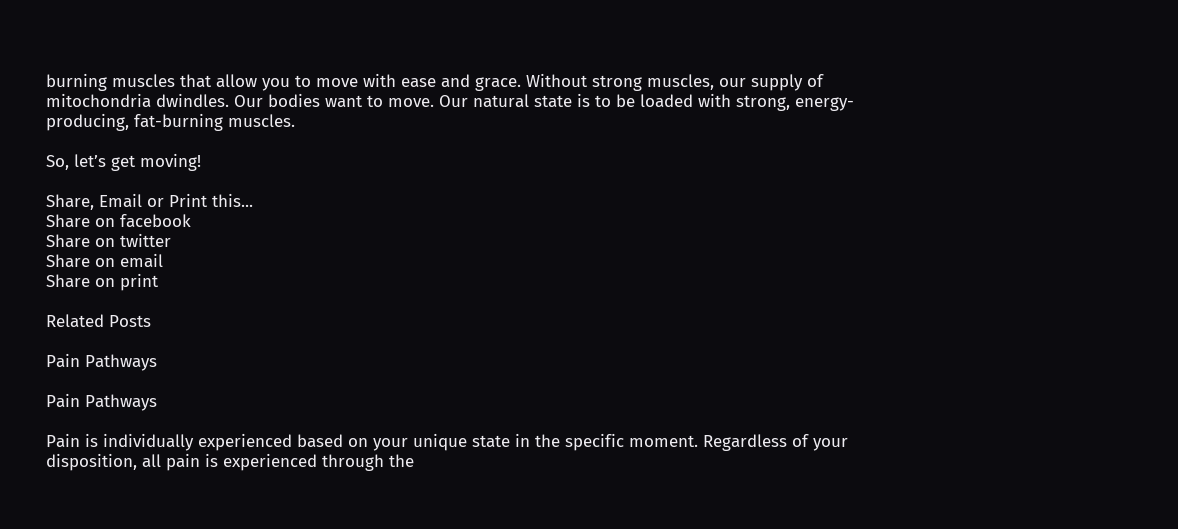burning muscles that allow you to move with ease and grace. Without strong muscles, our supply of mitochondria dwindles. Our bodies want to move. Our natural state is to be loaded with strong, energy-producing, fat-burning muscles.

So, let’s get moving!

Share, Email or Print this...
Share on facebook
Share on twitter
Share on email
Share on print

Related Posts

Pain Pathways

Pain Pathways

Pain is individually experienced based on your unique state in the specific moment. Regardless of your disposition, all pain is experienced through the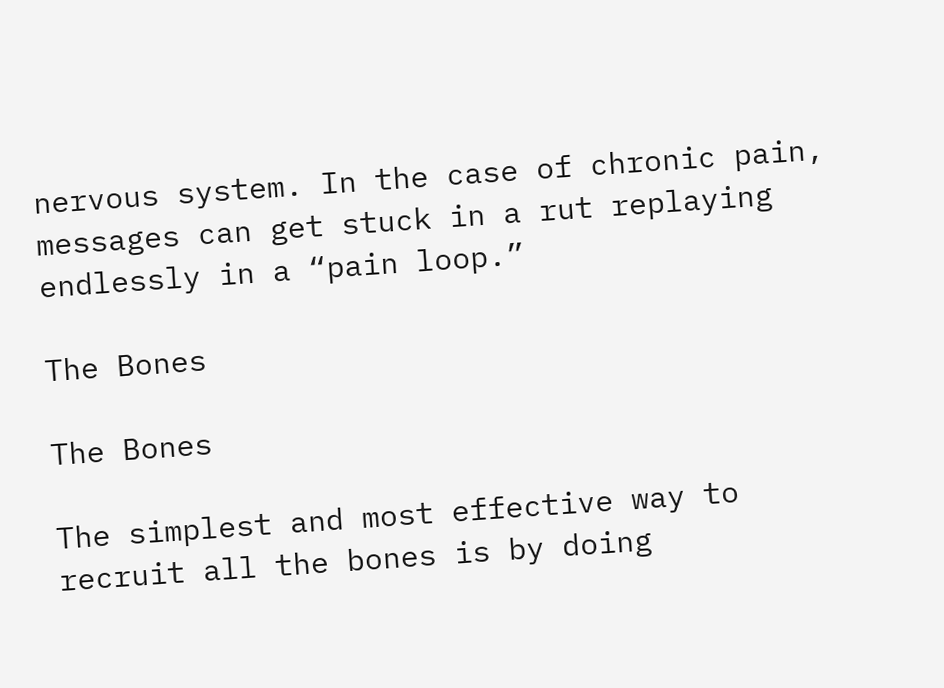nervous system. In the case of chronic pain, messages can get stuck in a rut replaying endlessly in a “pain loop.”

The Bones

The Bones

The simplest and most effective way to recruit all the bones is by doing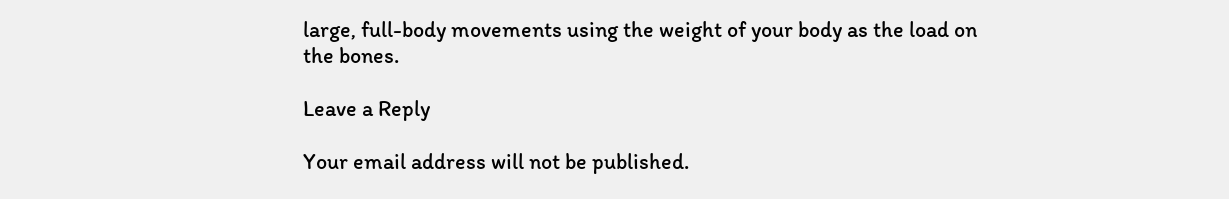large, full-body movements using the weight of your body as the load on the bones.

Leave a Reply

Your email address will not be published.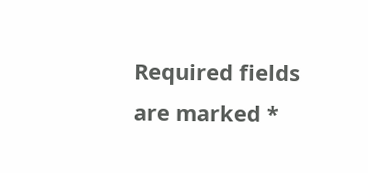Required fields are marked *